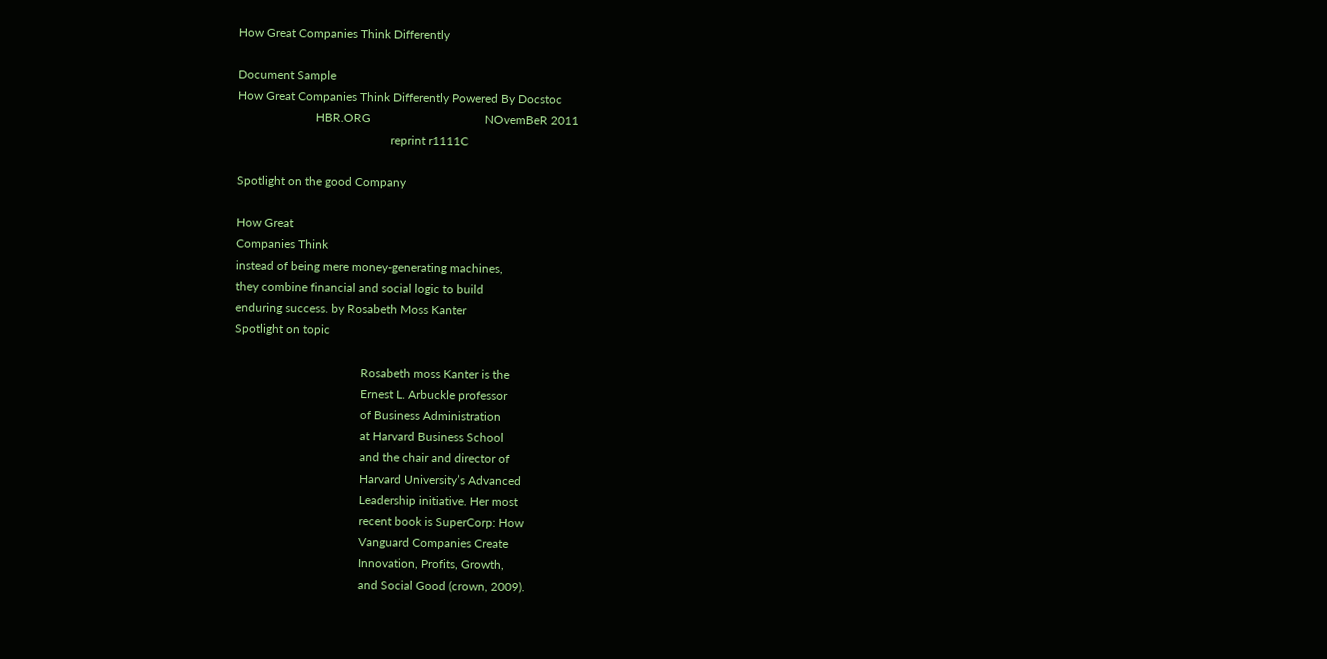How Great Companies Think Differently

Document Sample
How Great Companies Think Differently Powered By Docstoc
                          HBR.ORG                                      NOvemBeR 2011
                                                   reprint r1111C

Spotlight on the good Company

How Great
Companies Think
instead of being mere money-generating machines,
they combine financial and social logic to build
enduring success. by Rosabeth Moss Kanter
Spotlight on topic

                                          Rosabeth moss Kanter is the
                                          Ernest L. Arbuckle professor
                                          of Business Administration
                                          at Harvard Business School
                                          and the chair and director of
                                          Harvard University’s Advanced
                                          Leadership initiative. Her most
                                          recent book is SuperCorp: How
                                          Vanguard Companies Create
                                          Innovation, Profits, Growth,
                                          and Social Good (crown, 2009).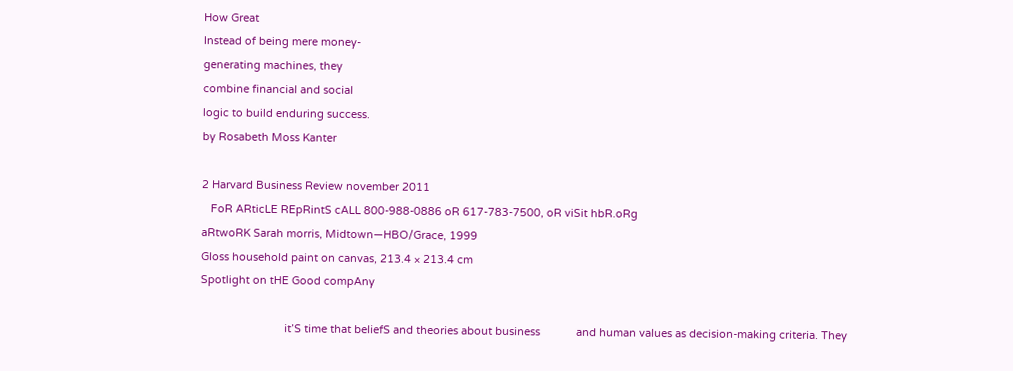How Great
Instead of being mere money-
generating machines, they
combine financial and social
logic to build enduring success.
by Rosabeth Moss Kanter

2 Harvard Business Review november 2011
   FoR ARticLE REpRintS cALL 800-988-0886 oR 617-783-7500, oR viSit hbR.oRg
aRtwoRK Sarah morris, Midtown—HBO/Grace, 1999
Gloss household paint on canvas, 213.4 × 213.4 cm
Spotlight on tHE Good compAny

                            it’S time that beliefS and theories about business            and human values as decision-making criteria. They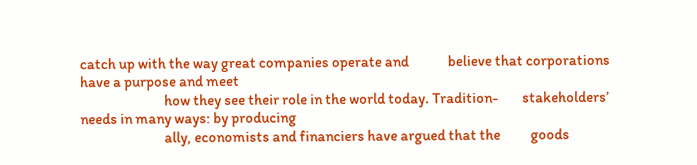catch up with the way great companies operate and             believe that corporations have a purpose and meet
                            how they see their role in the world today. Tradition-        stakeholders’ needs in many ways: by producing
                            ally, economists and financiers have argued that the          goods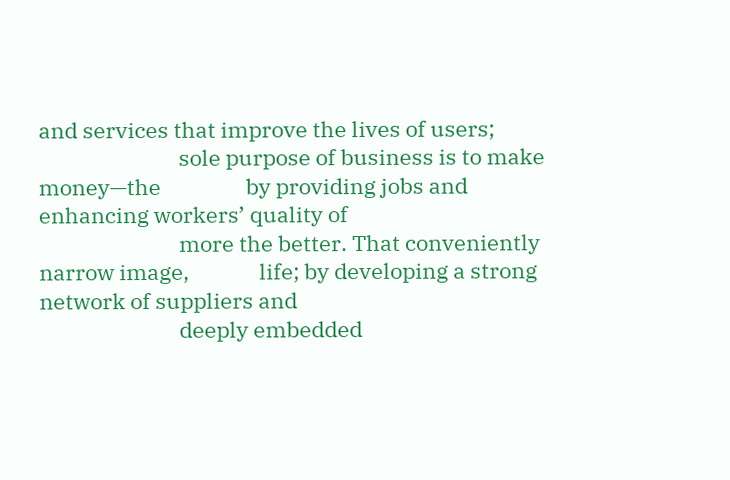and services that improve the lives of users;
                            sole purpose of business is to make money—the                 by providing jobs and enhancing workers’ quality of
                            more the better. That conveniently narrow image,              life; by developing a strong network of suppliers and
                            deeply embedded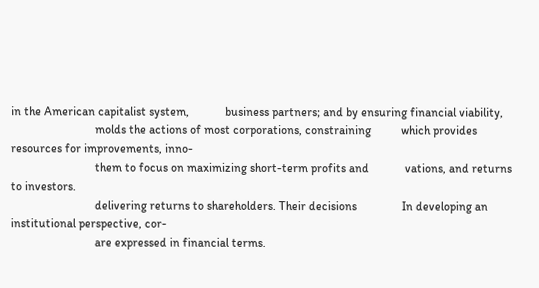in the American capitalist system,            business partners; and by ensuring financial viability,
                            molds the actions of most corporations, constraining          which provides resources for improvements, inno-
                            them to focus on maximizing short-term profits and            vations, and returns to investors.
                            delivering returns to shareholders. Their decisions               In developing an institutional perspective, cor-
                            are expressed in financial terms.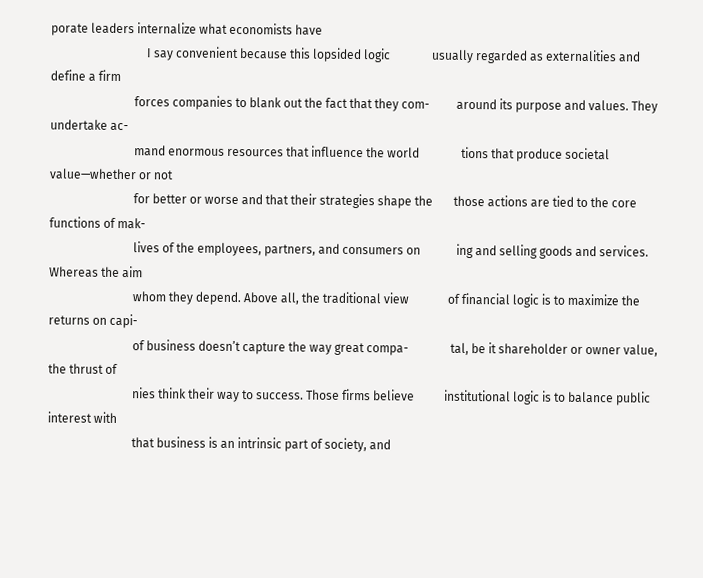porate leaders internalize what economists have
                                I say convenient because this lopsided logic              usually regarded as externalities and define a firm
                            forces companies to blank out the fact that they com-         around its purpose and values. They undertake ac-
                            mand enormous resources that influence the world              tions that produce societal value—whether or not
                            for better or worse and that their strategies shape the       those actions are tied to the core functions of mak-
                            lives of the employees, partners, and consumers on            ing and selling goods and services. Whereas the aim
                            whom they depend. Above all, the traditional view             of financial logic is to maximize the returns on capi-
                            of business doesn’t capture the way great compa-              tal, be it shareholder or owner value, the thrust of
                            nies think their way to success. Those firms believe          institutional logic is to balance public interest with
                            that business is an intrinsic part of society, and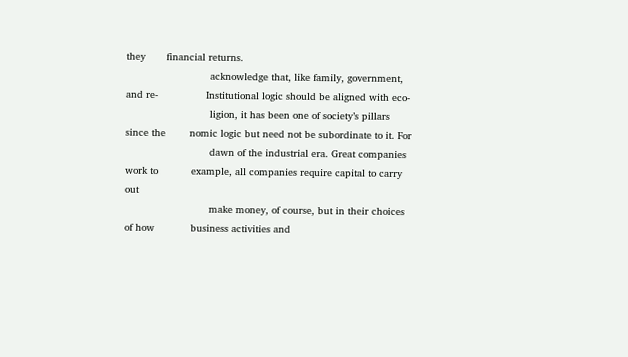they       financial returns.
                            acknowledge that, like family, government, and re-                Institutional logic should be aligned with eco-
                            ligion, it has been one of society’s pillars since the        nomic logic but need not be subordinate to it. For
                            dawn of the industrial era. Great companies work to           example, all companies require capital to carry out
                            make money, of course, but in their choices of how            business activities and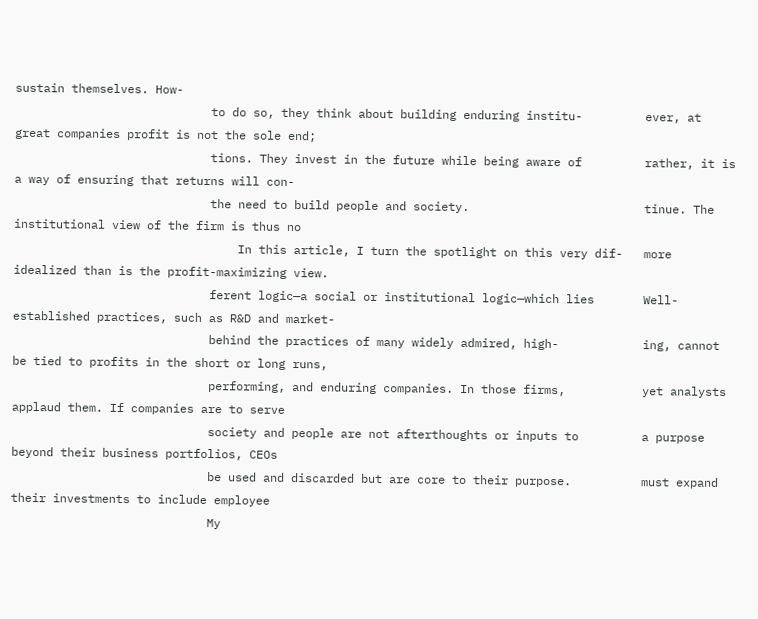sustain themselves. How-
                            to do so, they think about building enduring institu-         ever, at great companies profit is not the sole end;
                            tions. They invest in the future while being aware of         rather, it is a way of ensuring that returns will con-
                            the need to build people and society.                         tinue. The institutional view of the firm is thus no
                                In this article, I turn the spotlight on this very dif-   more idealized than is the profit-maximizing view.
                            ferent logic—a social or institutional logic—which lies       Well-established practices, such as R&D and market-
                            behind the practices of many widely admired, high-            ing, cannot be tied to profits in the short or long runs,
                            performing, and enduring companies. In those firms,           yet analysts applaud them. If companies are to serve
                            society and people are not afterthoughts or inputs to         a purpose beyond their business portfolios, CEOs
                            be used and discarded but are core to their purpose.          must expand their investments to include employee
                            My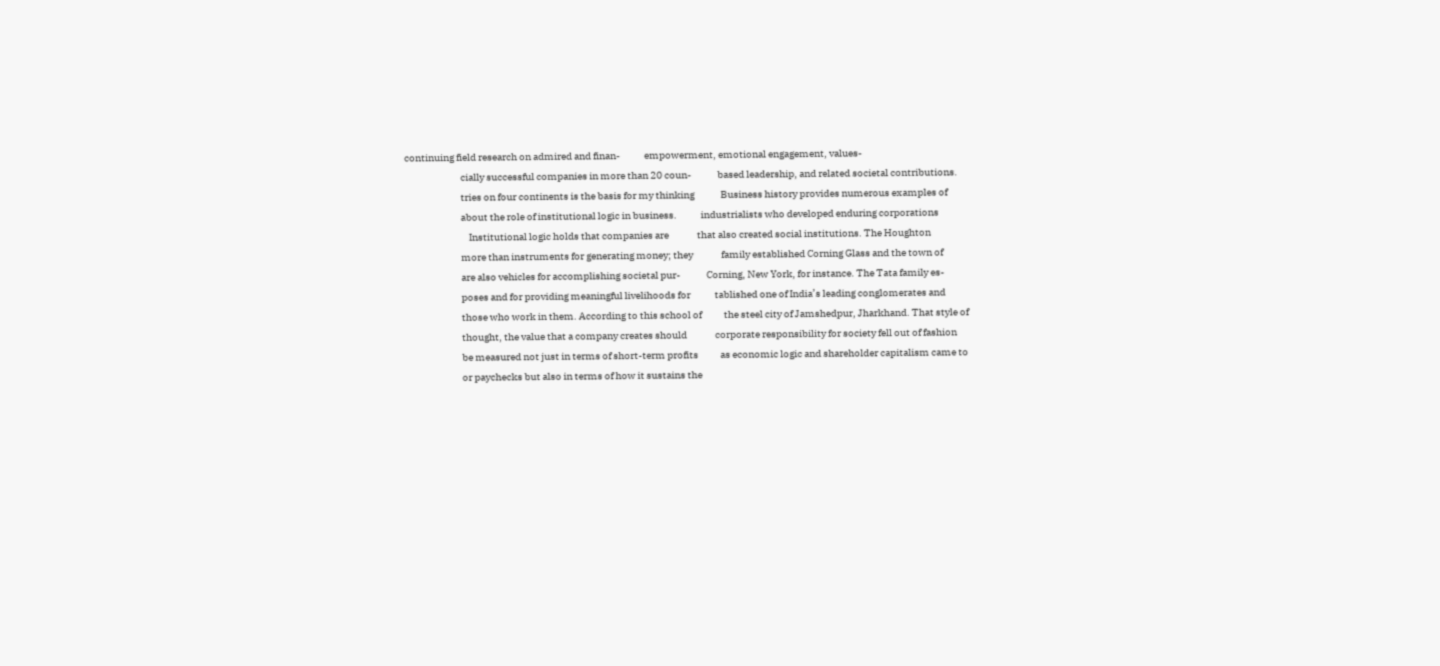continuing field research on admired and finan-            empowerment, emotional engagement, values-
                            cially successful companies in more than 20 coun-             based leadership, and related societal contributions.
                            tries on four continents is the basis for my thinking             Business history provides numerous examples of
                            about the role of institutional logic in business.            industrialists who developed enduring corporations
                                Institutional logic holds that companies are              that also created social institutions. The Houghton
                            more than instruments for generating money; they              family established Corning Glass and the town of
                            are also vehicles for accomplishing societal pur-             Corning, New York, for instance. The Tata family es-
                            poses and for providing meaningful livelihoods for            tablished one of India’s leading conglomerates and
                            those who work in them. According to this school of           the steel city of Jamshedpur, Jharkhand. That style of
                            thought, the value that a company creates should              corporate responsibility for society fell out of fashion
                            be measured not just in terms of short-term profits           as economic logic and shareholder capitalism came to
                            or paychecks but also in terms of how it sustains the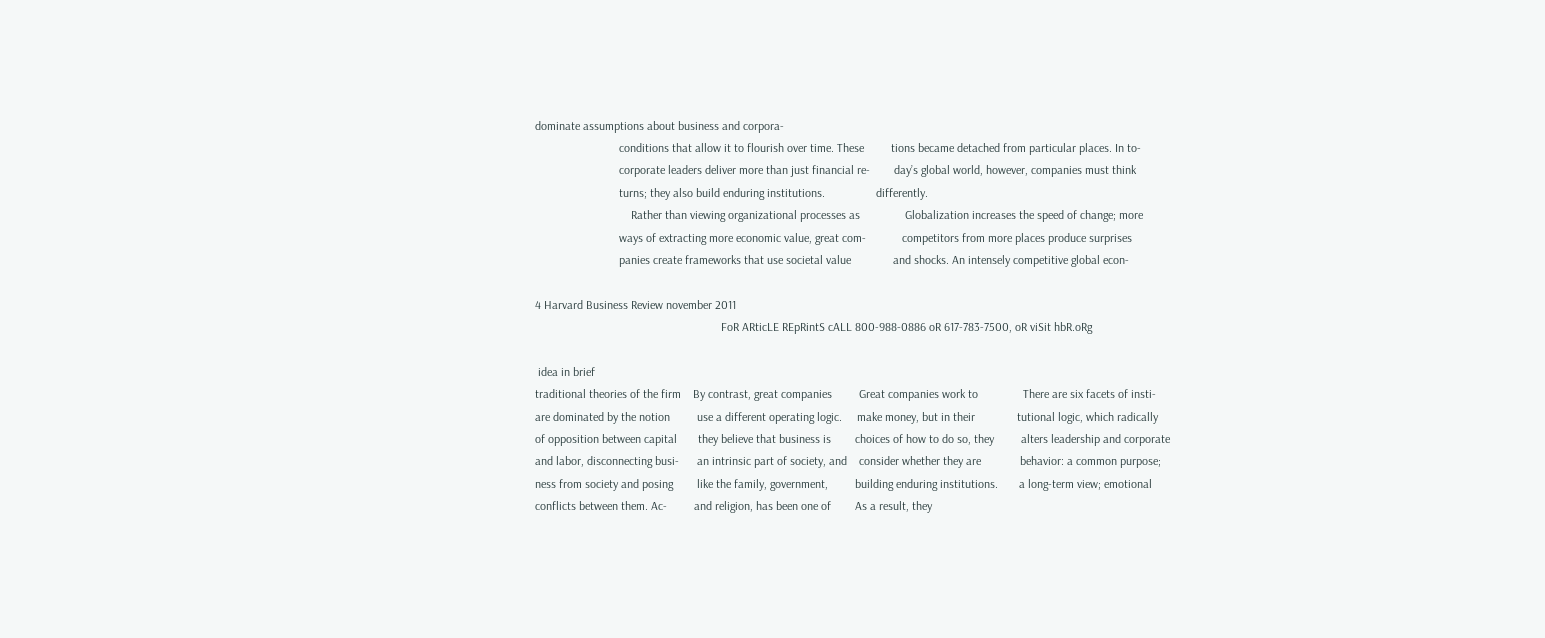dominate assumptions about business and corpora-
                            conditions that allow it to flourish over time. These         tions became detached from particular places. In to-
                            corporate leaders deliver more than just financial re-        day’s global world, however, companies must think
                            turns; they also build enduring institutions.                 differently.
                                Rather than viewing organizational processes as               Globalization increases the speed of change; more
                            ways of extracting more economic value, great com-            competitors from more places produce surprises
                            panies create frameworks that use societal value              and shocks. An intensely competitive global econ-

4 Harvard Business Review november 2011
                                                              FoR ARticLE REpRintS cALL 800-988-0886 oR 617-783-7500, oR viSit hbR.oRg

 idea in brief
traditional theories of the firm    By contrast, great companies         Great companies work to               There are six facets of insti-
are dominated by the notion         use a different operating logic.     make money, but in their              tutional logic, which radically
of opposition between capital       they believe that business is        choices of how to do so, they         alters leadership and corporate
and labor, disconnecting busi-      an intrinsic part of society, and    consider whether they are             behavior: a common purpose;
ness from society and posing        like the family, government,         building enduring institutions.       a long-term view; emotional
conflicts between them. Ac-         and religion, has been one of        As a result, they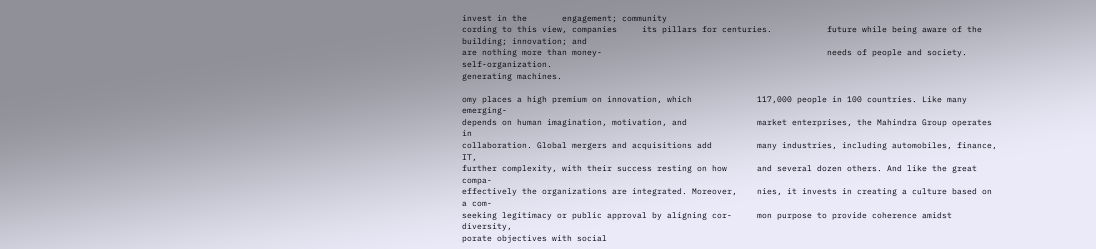invest in the       engagement; community
cording to this view, companies     its pillars for centuries.           future while being aware of the       building; innovation; and
are nothing more than money-                                             needs of people and society.          self-organization.
generating machines.

omy places a high premium on innovation, which             117,000 people in 100 countries. Like many emerging-
depends on human imagination, motivation, and              market enterprises, the Mahindra Group operates in
collaboration. Global mergers and acquisitions add         many industries, including automobiles, finance, IT,
further complexity, with their success resting on how      and several dozen others. And like the great compa-
effectively the organizations are integrated. Moreover,    nies, it invests in creating a culture based on a com-
seeking legitimacy or public approval by aligning cor-     mon purpose to provide coherence amidst diversity,
porate objectives with social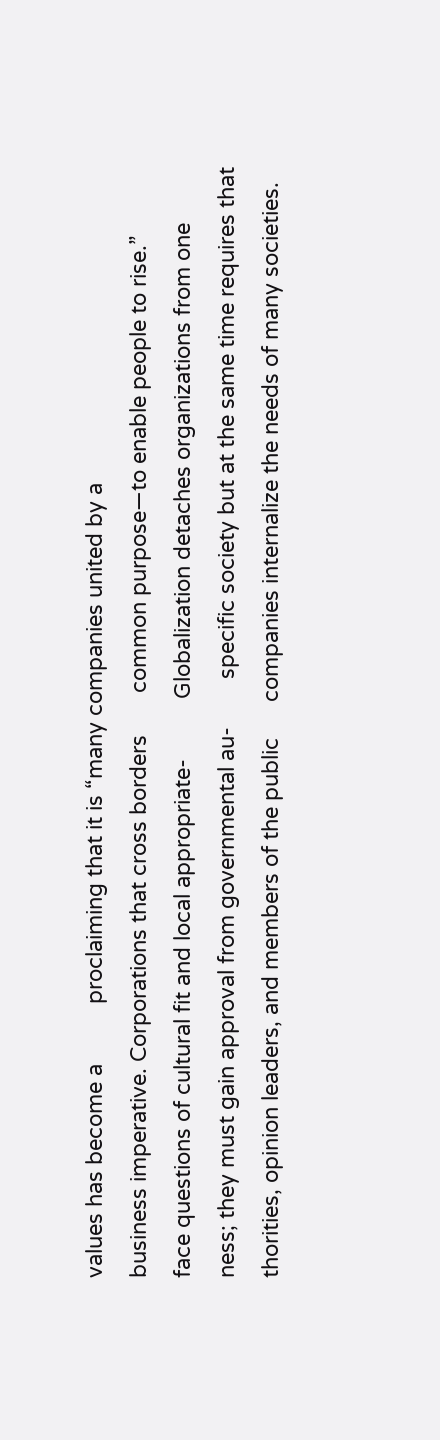values has become a          proclaiming that it is “many companies united by a
business imperative. Corporations that cross borders       common purpose—to enable people to rise.”
face questions of cultural fit and local appropriate-          Globalization detaches organizations from one
ness; they must gain approval from governmental au-        specific society but at the same time requires that
thorities, opinion leaders, and members of the public      companies internalize the needs of many societies.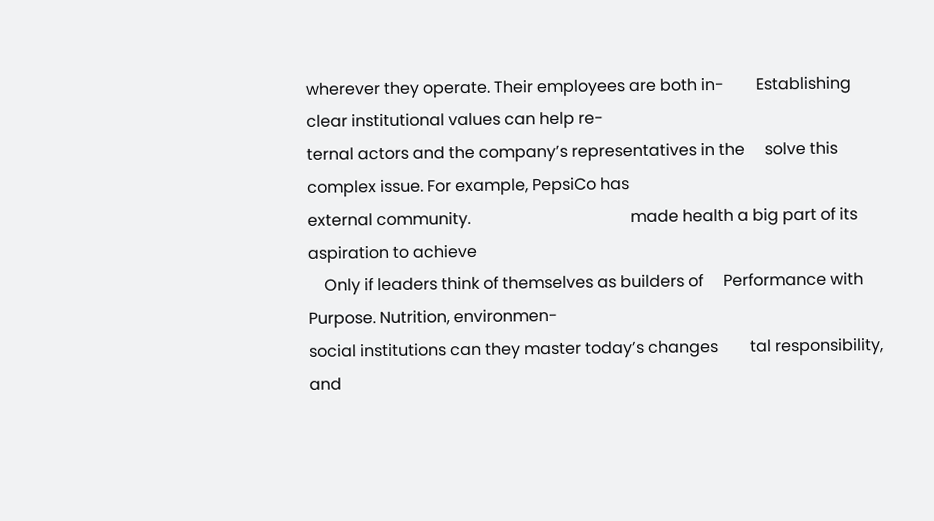wherever they operate. Their employees are both in-        Establishing clear institutional values can help re-
ternal actors and the company’s representatives in the     solve this complex issue. For example, PepsiCo has
external community.                                        made health a big part of its aspiration to achieve
    Only if leaders think of themselves as builders of     Performance with Purpose. Nutrition, environmen-
social institutions can they master today’s changes        tal responsibility, and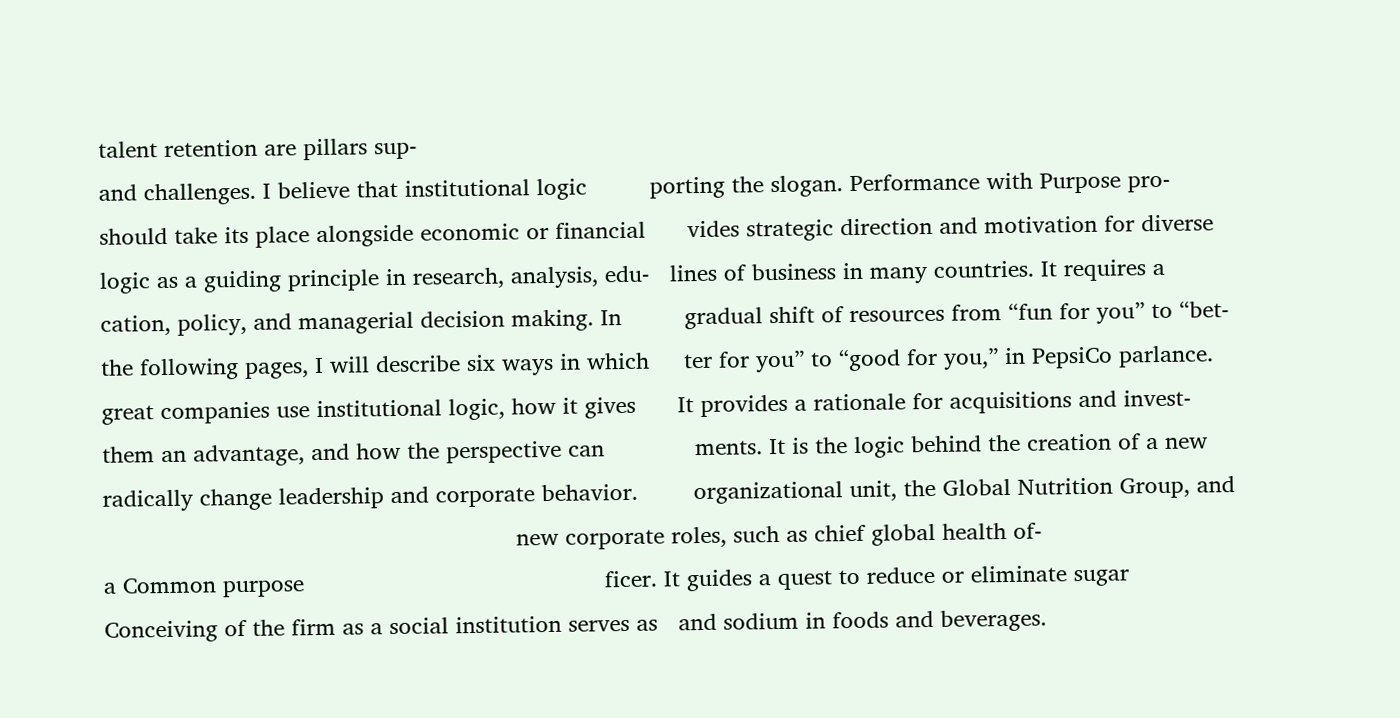talent retention are pillars sup-
and challenges. I believe that institutional logic         porting the slogan. Performance with Purpose pro-
should take its place alongside economic or financial      vides strategic direction and motivation for diverse
logic as a guiding principle in research, analysis, edu-   lines of business in many countries. It requires a
cation, policy, and managerial decision making. In         gradual shift of resources from “fun for you” to “bet-
the following pages, I will describe six ways in which     ter for you” to “good for you,” in PepsiCo parlance.
great companies use institutional logic, how it gives      It provides a rationale for acquisitions and invest-
them an advantage, and how the perspective can             ments. It is the logic behind the creation of a new
radically change leadership and corporate behavior.        organizational unit, the Global Nutrition Group, and
                                                           new corporate roles, such as chief global health of-
a Common purpose                                           ficer. It guides a quest to reduce or eliminate sugar
Conceiving of the firm as a social institution serves as   and sodium in foods and beverages.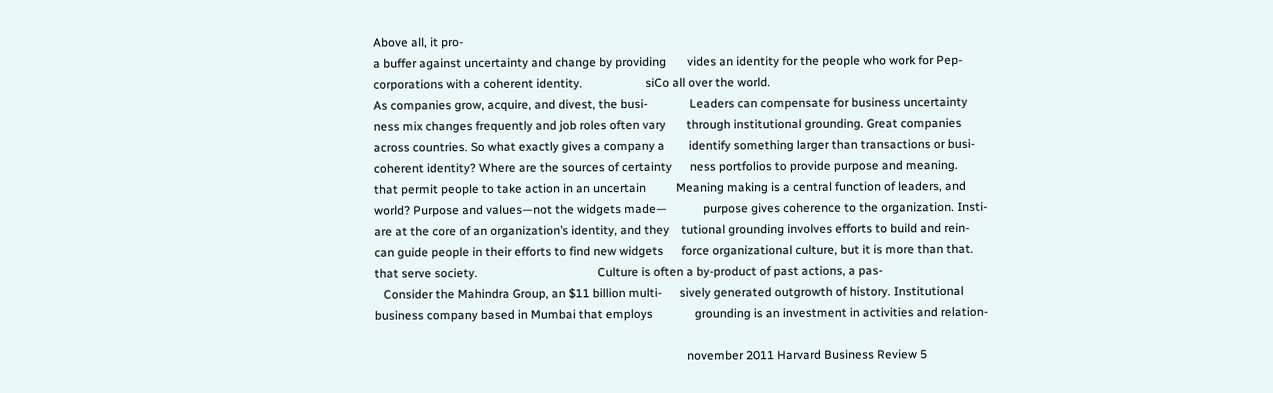Above all, it pro-
a buffer against uncertainty and change by providing       vides an identity for the people who work for Pep-
corporations with a coherent identity.                     siCo all over the world.
As companies grow, acquire, and divest, the busi-              Leaders can compensate for business uncertainty
ness mix changes frequently and job roles often vary       through institutional grounding. Great companies
across countries. So what exactly gives a company a        identify something larger than transactions or busi-
coherent identity? Where are the sources of certainty      ness portfolios to provide purpose and meaning.
that permit people to take action in an uncertain          Meaning making is a central function of leaders, and
world? Purpose and values—not the widgets made—            purpose gives coherence to the organization. Insti-
are at the core of an organization’s identity, and they    tutional grounding involves efforts to build and rein-
can guide people in their efforts to find new widgets      force organizational culture, but it is more than that.
that serve society.                                        Culture is often a by-product of past actions, a pas-
   Consider the Mahindra Group, an $11 billion multi-      sively generated outgrowth of history. Institutional
business company based in Mumbai that employs              grounding is an investment in activities and relation-

                                                                                                        november 2011 Harvard Business Review 5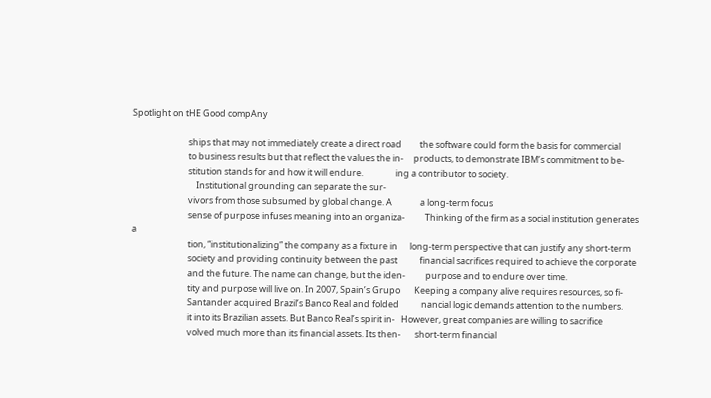Spotlight on tHE Good compAny

                            ships that may not immediately create a direct road         the software could form the basis for commercial
                            to business results but that reflect the values the in-     products, to demonstrate IBM’s commitment to be-
                            stitution stands for and how it will endure.                ing a contributor to society.
                                Institutional grounding can separate the sur-
                            vivors from those subsumed by global change. A              a long-term focus
                            sense of purpose infuses meaning into an organiza-          Thinking of the firm as a social institution generates a
                            tion, “institutionalizing” the company as a fixture in      long-term perspective that can justify any short-term
                            society and providing continuity between the past           financial sacrifices required to achieve the corporate
                            and the future. The name can change, but the iden-          purpose and to endure over time.
                            tity and purpose will live on. In 2007, Spain’s Grupo       Keeping a company alive requires resources, so fi-
                            Santander acquired Brazil’s Banco Real and folded           nancial logic demands attention to the numbers.
                            it into its Brazilian assets. But Banco Real’s spirit in-   However, great companies are willing to sacrifice
                            volved much more than its financial assets. Its then-       short-term financial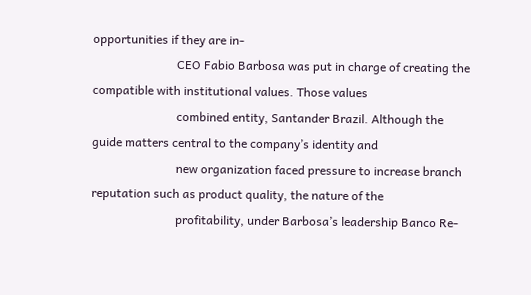opportunities if they are in-
                            CEO Fabio Barbosa was put in charge of creating the         compatible with institutional values. Those values
                            combined entity, Santander Brazil. Although the             guide matters central to the company’s identity and
                            new organization faced pressure to increase branch          reputation such as product quality, the nature of the
                            profitability, under Barbosa’s leadership Banco Re-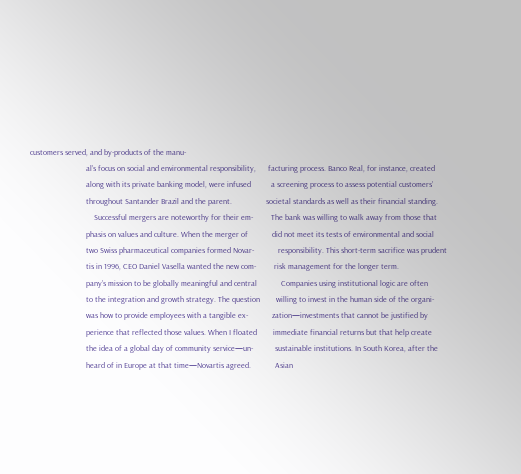customers served, and by-products of the manu-
                            al’s focus on social and environmental responsibility,      facturing process. Banco Real, for instance, created
                            along with its private banking model, were infused          a screening process to assess potential customers’
                            throughout Santander Brazil and the parent.                 societal standards as well as their financial standing.
                                Successful mergers are noteworthy for their em-         The bank was willing to walk away from those that
                            phasis on values and culture. When the merger of            did not meet its tests of environmental and social
                            two Swiss pharmaceutical companies formed Novar-            responsibility. This short-term sacrifice was prudent
                            tis in 1996, CEO Daniel Vasella wanted the new com-         risk management for the longer term.
                            pany’s mission to be globally meaningful and central            Companies using institutional logic are often
                            to the integration and growth strategy. The question        willing to invest in the human side of the organi-
                            was how to provide employees with a tangible ex-            zation—investments that cannot be justified by
                            perience that reflected those values. When I floated        immediate financial returns but that help create
                            the idea of a global day of community service—un-           sustainable institutions. In South Korea, after the
                            heard of in Europe at that time—Novartis agreed.            Asian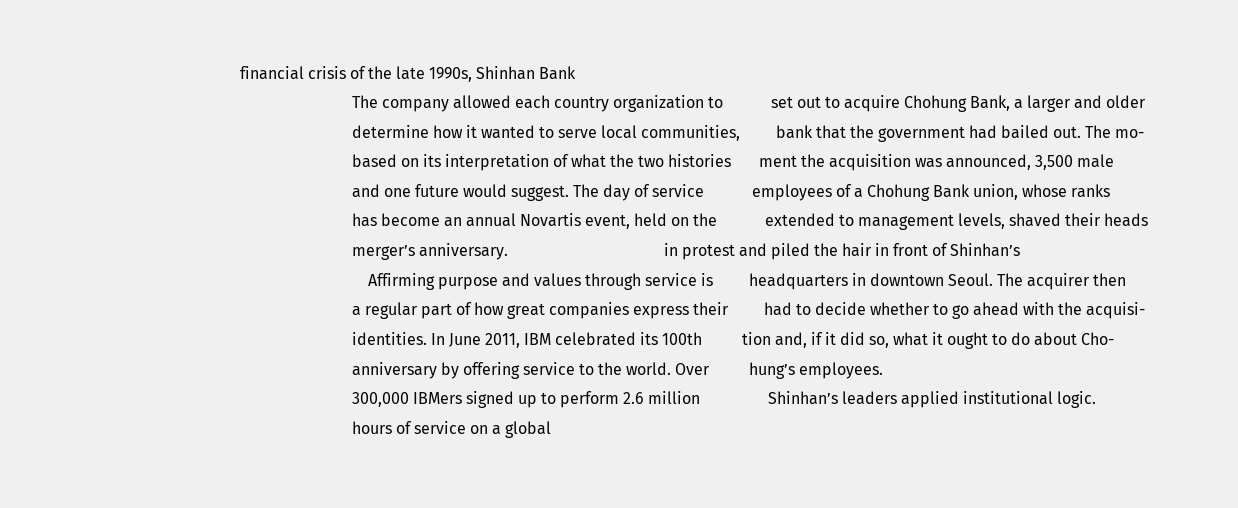financial crisis of the late 1990s, Shinhan Bank
                            The company allowed each country organization to            set out to acquire Chohung Bank, a larger and older
                            determine how it wanted to serve local communities,         bank that the government had bailed out. The mo-
                            based on its interpretation of what the two histories       ment the acquisition was announced, 3,500 male
                            and one future would suggest. The day of service            employees of a Chohung Bank union, whose ranks
                            has become an annual Novartis event, held on the            extended to management levels, shaved their heads
                            merger’s anniversary.                                       in protest and piled the hair in front of Shinhan’s
                                Affirming purpose and values through service is         headquarters in downtown Seoul. The acquirer then
                            a regular part of how great companies express their         had to decide whether to go ahead with the acquisi-
                            identities. In June 2011, IBM celebrated its 100th          tion and, if it did so, what it ought to do about Cho-
                            anniversary by offering service to the world. Over          hung’s employees.
                            300,000 IBMers signed up to perform 2.6 million                 Shinhan’s leaders applied institutional logic.
                            hours of service on a global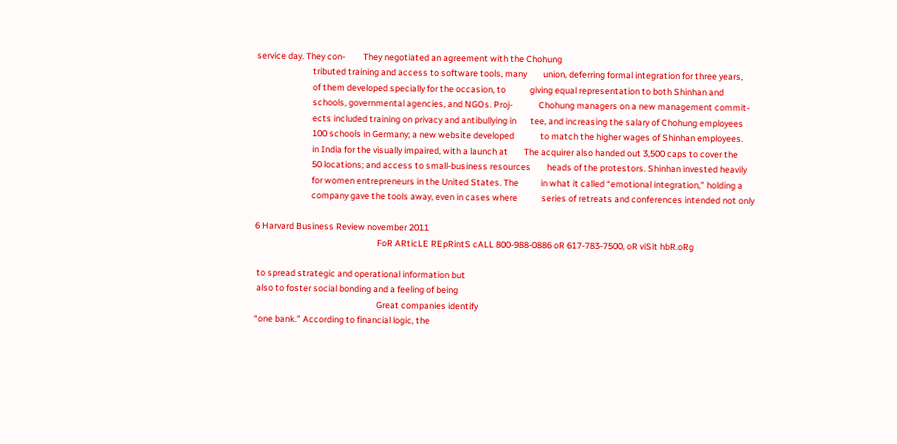service day. They con-         They negotiated an agreement with the Chohung
                            tributed training and access to software tools, many        union, deferring formal integration for three years,
                            of them developed specially for the occasion, to            giving equal representation to both Shinhan and
                            schools, governmental agencies, and NGOs. Proj-             Chohung managers on a new management commit-
                            ects included training on privacy and antibullying in       tee, and increasing the salary of Chohung employees
                            100 schools in Germany; a new website developed             to match the higher wages of Shinhan employees.
                            in India for the visually impaired, with a launch at        The acquirer also handed out 3,500 caps to cover the
                            50 locations; and access to small-business resources        heads of the protestors. Shinhan invested heavily
                            for women entrepreneurs in the United States. The           in what it called “emotional integration,” holding a
                            company gave the tools away, even in cases where            series of retreats and conferences intended not only

6 Harvard Business Review november 2011
                                                             FoR ARticLE REpRintS cALL 800-988-0886 oR 617-783-7500, oR viSit hbR.oRg

 to spread strategic and operational information but
 also to foster social bonding and a feeling of being
                                                             Great companies identify
“one bank.” According to financial logic, the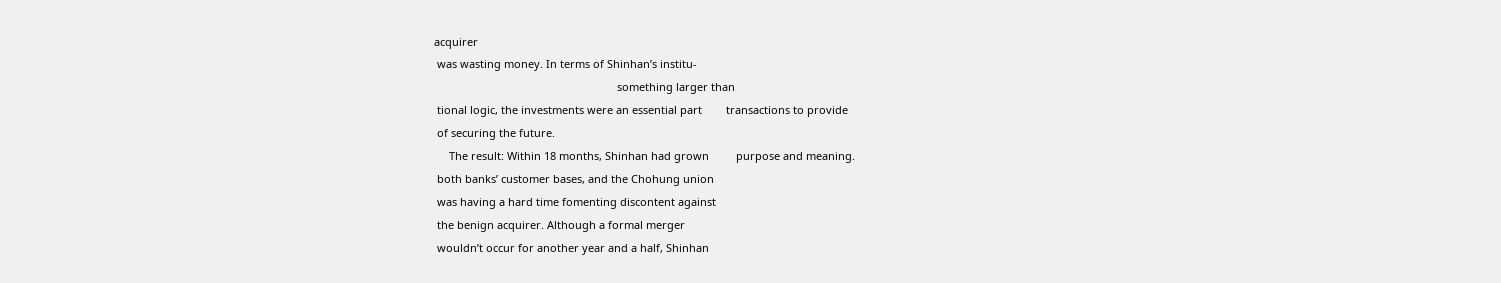acquirer
 was wasting money. In terms of Shinhan’s institu-
                                                             something larger than
 tional logic, the investments were an essential part        transactions to provide
 of securing the future.
     The result: Within 18 months, Shinhan had grown         purpose and meaning.
 both banks’ customer bases, and the Chohung union
 was having a hard time fomenting discontent against
 the benign acquirer. Although a formal merger
 wouldn’t occur for another year and a half, Shinhan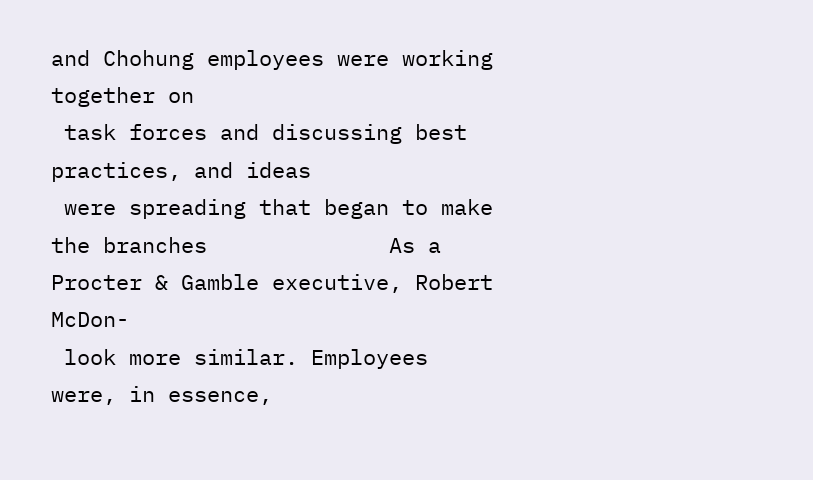and Chohung employees were working together on
 task forces and discussing best practices, and ideas
 were spreading that began to make the branches              As a Procter & Gamble executive, Robert McDon-
 look more similar. Employees were, in essence,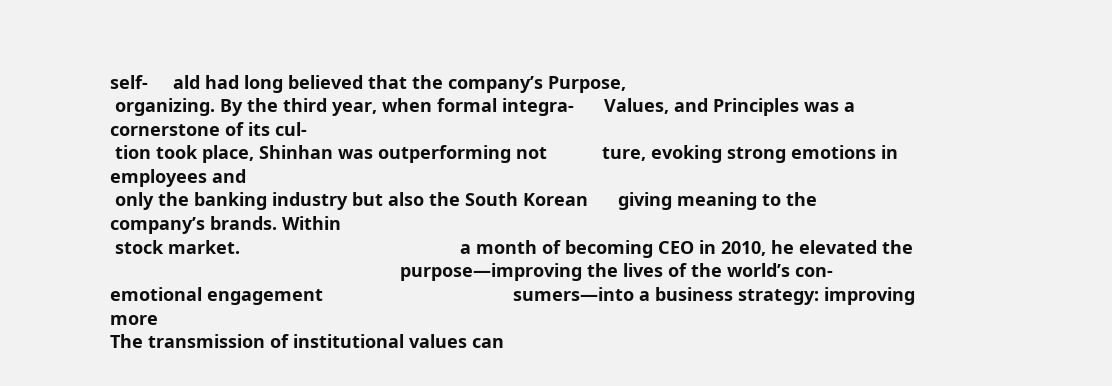self-     ald had long believed that the company’s Purpose,
 organizing. By the third year, when formal integra-      Values, and Principles was a cornerstone of its cul-
 tion took place, Shinhan was outperforming not           ture, evoking strong emotions in employees and
 only the banking industry but also the South Korean      giving meaning to the company’s brands. Within
 stock market.                                            a month of becoming CEO in 2010, he elevated the
                                                          purpose—improving the lives of the world’s con-
emotional engagement                                      sumers—into a business strategy: improving more
The transmission of institutional values can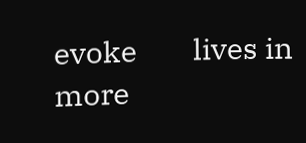evoke        lives in more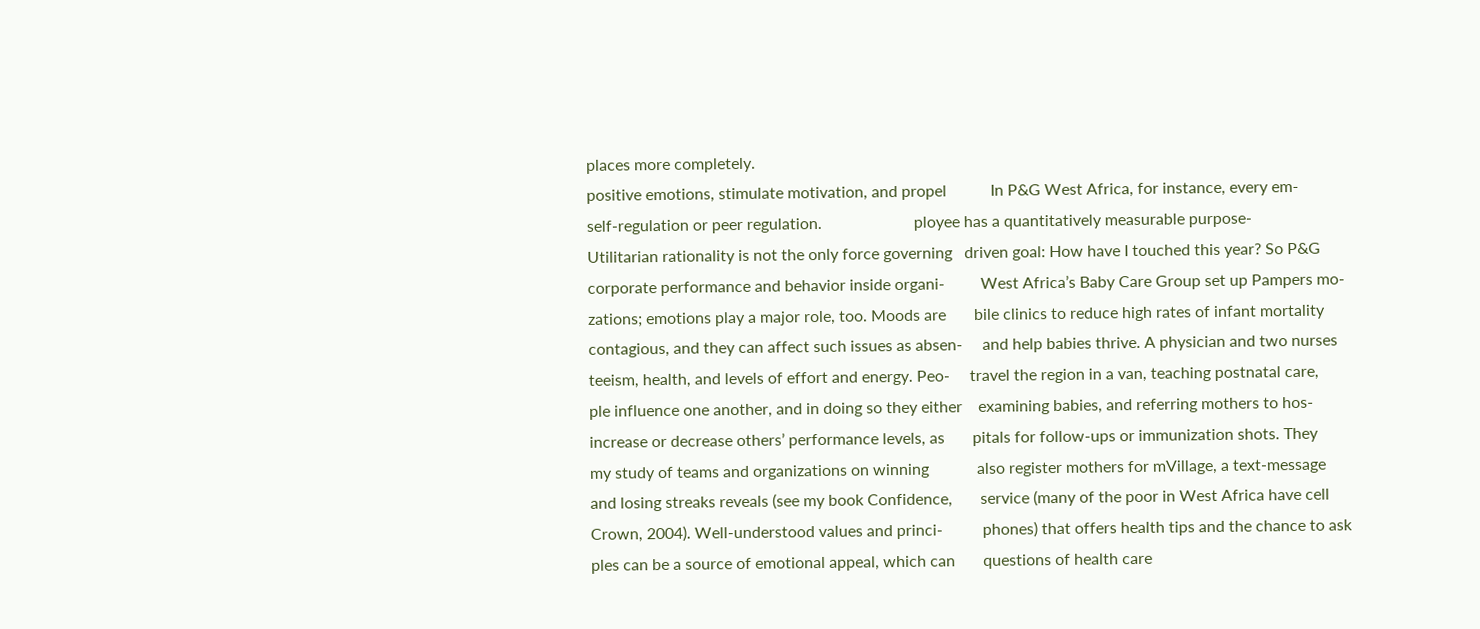places more completely.
positive emotions, stimulate motivation, and propel           In P&G West Africa, for instance, every em-
self-regulation or peer regulation.                       ployee has a quantitatively measurable purpose-
Utilitarian rationality is not the only force governing   driven goal: How have I touched this year? So P&G
corporate performance and behavior inside organi-         West Africa’s Baby Care Group set up Pampers mo-
zations; emotions play a major role, too. Moods are       bile clinics to reduce high rates of infant mortality
contagious, and they can affect such issues as absen-     and help babies thrive. A physician and two nurses
teeism, health, and levels of effort and energy. Peo-     travel the region in a van, teaching postnatal care,
ple influence one another, and in doing so they either    examining babies, and referring mothers to hos-
increase or decrease others’ performance levels, as       pitals for follow-ups or immunization shots. They
my study of teams and organizations on winning            also register mothers for mVillage, a text-message
and losing streaks reveals (see my book Confidence,       service (many of the poor in West Africa have cell
Crown, 2004). Well-understood values and princi-          phones) that offers health tips and the chance to ask
ples can be a source of emotional appeal, which can       questions of health care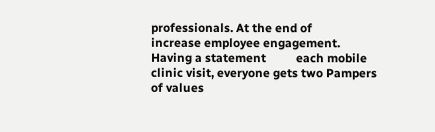professionals. At the end of
increase employee engagement. Having a statement          each mobile clinic visit, everyone gets two Pampers
of values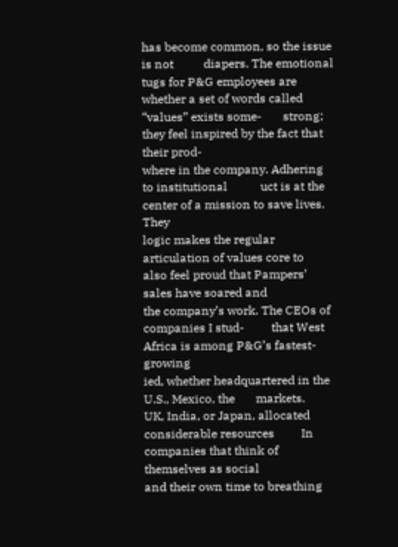has become common, so the issue is not          diapers. The emotional tugs for P&G employees are
whether a set of words called “values” exists some-       strong; they feel inspired by the fact that their prod-
where in the company. Adhering to institutional           uct is at the center of a mission to save lives. They
logic makes the regular articulation of values core to    also feel proud that Pampers’ sales have soared and
the company’s work. The CEOs of companies I stud-         that West Africa is among P&G’s fastest-growing
ied, whether headquartered in the U.S., Mexico, the       markets.
UK, India, or Japan, allocated considerable resources         In companies that think of themselves as social
and their own time to breathing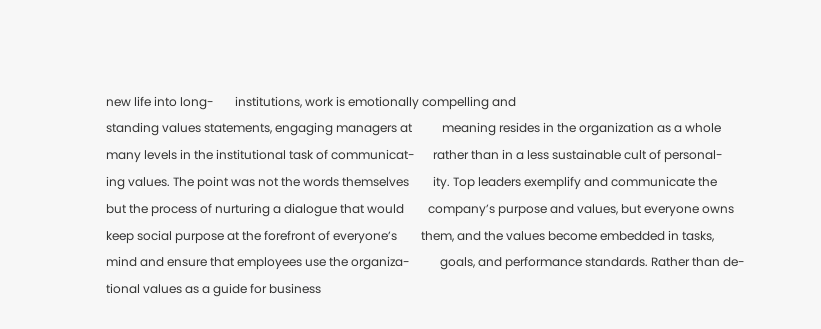new life into long-       institutions, work is emotionally compelling and
standing values statements, engaging managers at          meaning resides in the organization as a whole
many levels in the institutional task of communicat-      rather than in a less sustainable cult of personal-
ing values. The point was not the words themselves        ity. Top leaders exemplify and communicate the
but the process of nurturing a dialogue that would        company’s purpose and values, but everyone owns
keep social purpose at the forefront of everyone’s        them, and the values become embedded in tasks,
mind and ensure that employees use the organiza-          goals, and performance standards. Rather than de-
tional values as a guide for business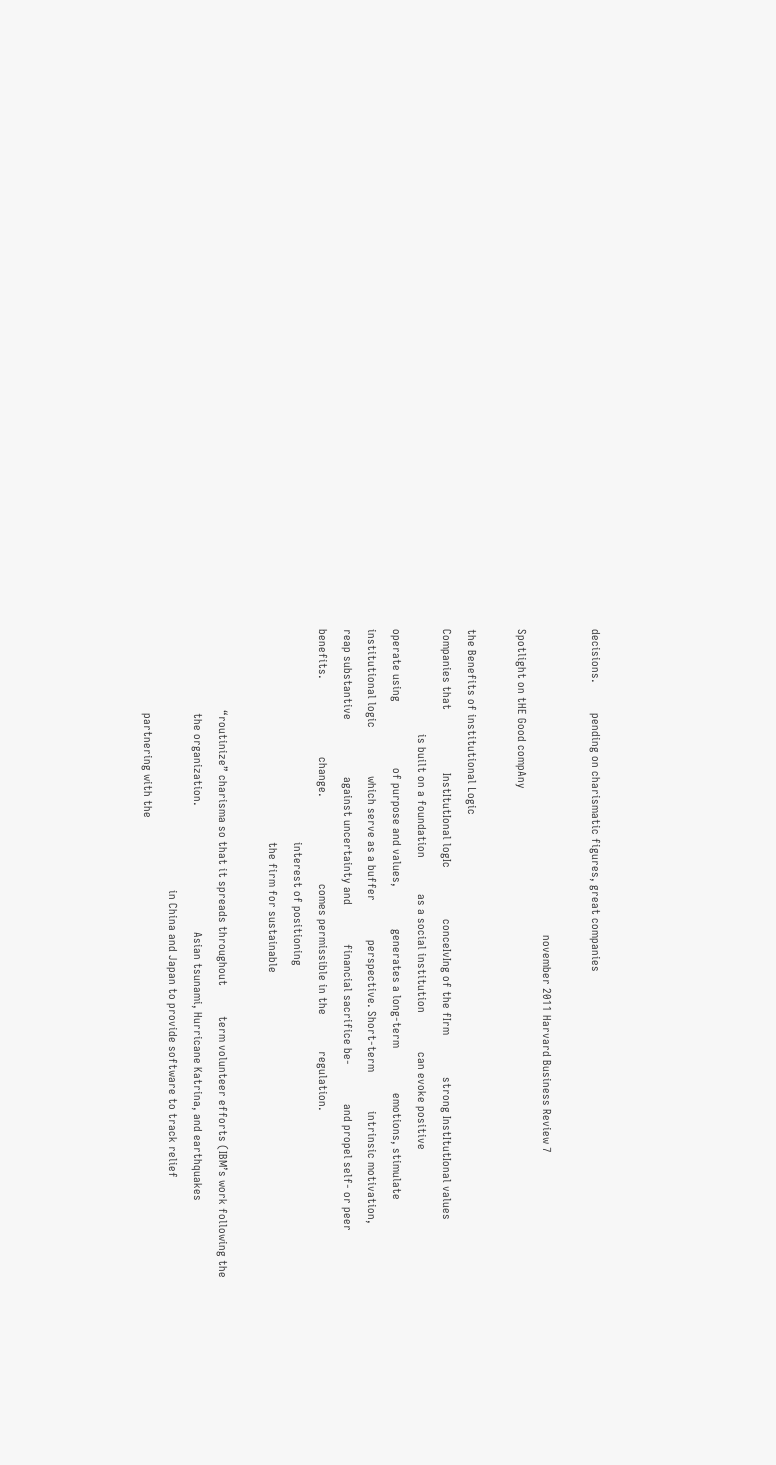decisions.          pending on charismatic figures, great companies

                                                                                                      november 2011 Harvard Business Review 7
Spotlight on tHE Good compAny

the Benefits of institutional Logic
Companies that                     InstItutIonal logIc                 conceIvIng of the fIrm              strong InstItutIonal values
                                   is built on a foundation            as a social institution             can evoke positive
operate using                      of purpose and values,              generates a long-term               emotions, stimulate
institutional logic                which serve as a buffer             perspective. Short-term             intrinsic motivation,
reap substantive                   against uncertainty and             financial sacrifice be-             and propel self- or peer
benefits.                          change.                             comes permissible in the            regulation.
                                                                       interest of positioning
                                                                       the firm for sustainable

                           “routinize” charisma so that it spreads throughout          term volunteer efforts (IBM’s work following the
                            the organization.                                          Asian tsunami, Hurricane Katrina, and earthquakes
                                                                                       in China and Japan to provide software to track relief
                            partnering with the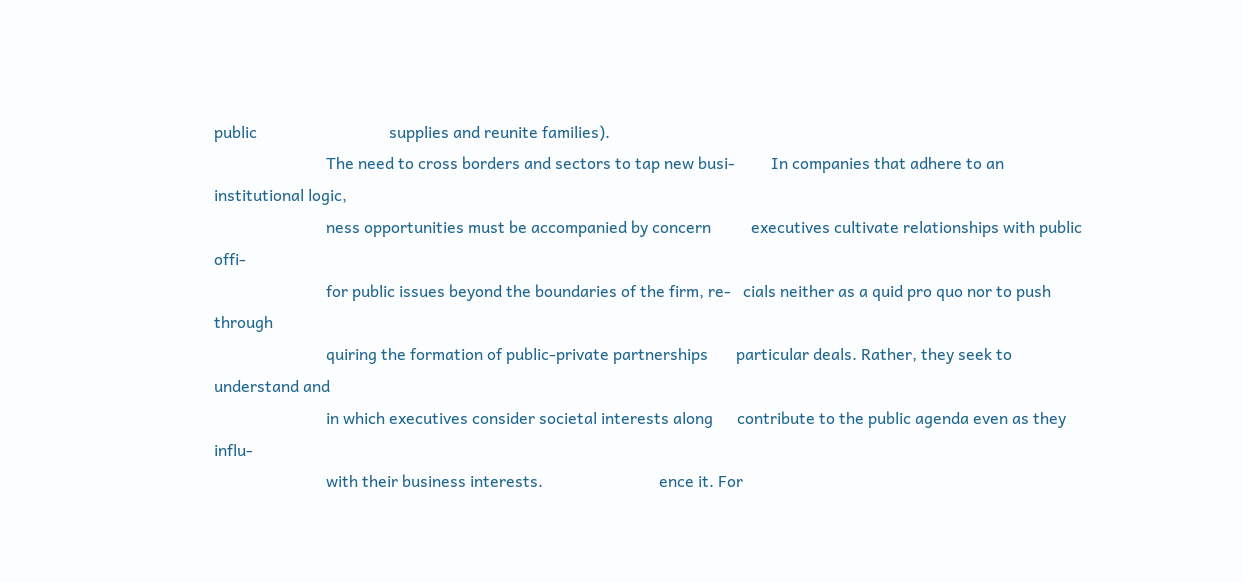public                                 supplies and reunite families).
                            The need to cross borders and sectors to tap new busi-         In companies that adhere to an institutional logic,
                            ness opportunities must be accompanied by concern          executives cultivate relationships with public offi-
                            for public issues beyond the boundaries of the firm, re-   cials neither as a quid pro quo nor to push through
                            quiring the formation of public-private partnerships       particular deals. Rather, they seek to understand and
                            in which executives consider societal interests along      contribute to the public agenda even as they influ-
                            with their business interests.                             ence it. For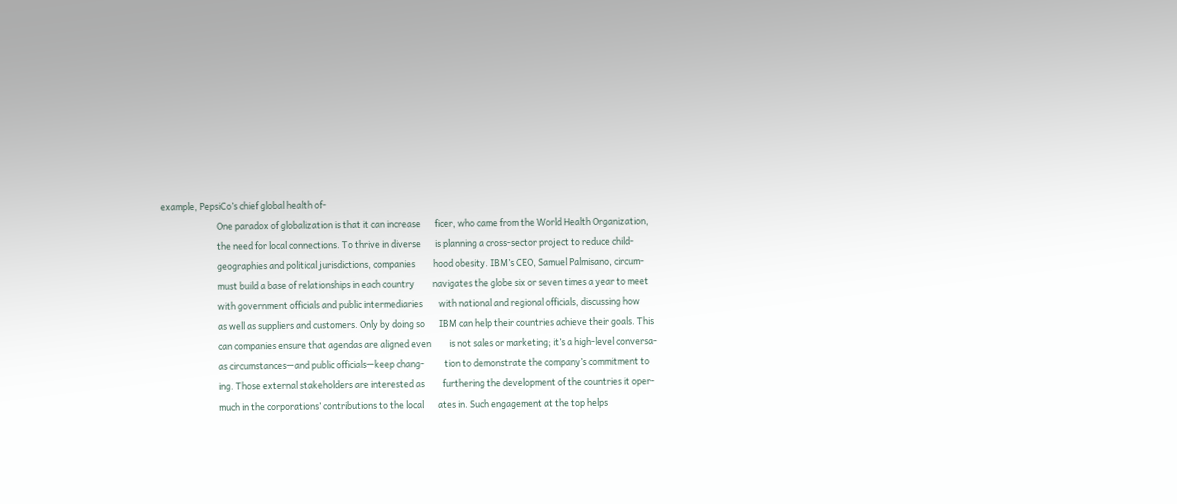example, PepsiCo’s chief global health of-
                            One paradox of globalization is that it can increase       ficer, who came from the World Health Organization,
                            the need for local connections. To thrive in diverse       is planning a cross-sector project to reduce child-
                            geographies and political jurisdictions, companies         hood obesity. IBM’s CEO, Samuel Palmisano, circum-
                            must build a base of relationships in each country         navigates the globe six or seven times a year to meet
                            with government officials and public intermediaries        with national and regional officials, discussing how
                            as well as suppliers and customers. Only by doing so       IBM can help their countries achieve their goals. This
                            can companies ensure that agendas are aligned even         is not sales or marketing; it’s a high-level conversa-
                            as circumstances—and public officials—keep chang-          tion to demonstrate the company’s commitment to
                            ing. Those external stakeholders are interested as         furthering the development of the countries it oper-
                            much in the corporations’ contributions to the local       ates in. Such engagement at the top helps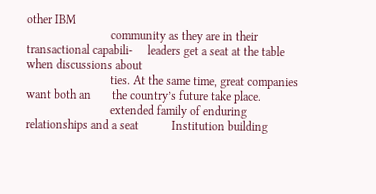other IBM
                            community as they are in their transactional capabili-     leaders get a seat at the table when discussions about
                            ties. At the same time, great companies want both an       the country’s future take place.
                            extended family of enduring relationships and a seat           Institution building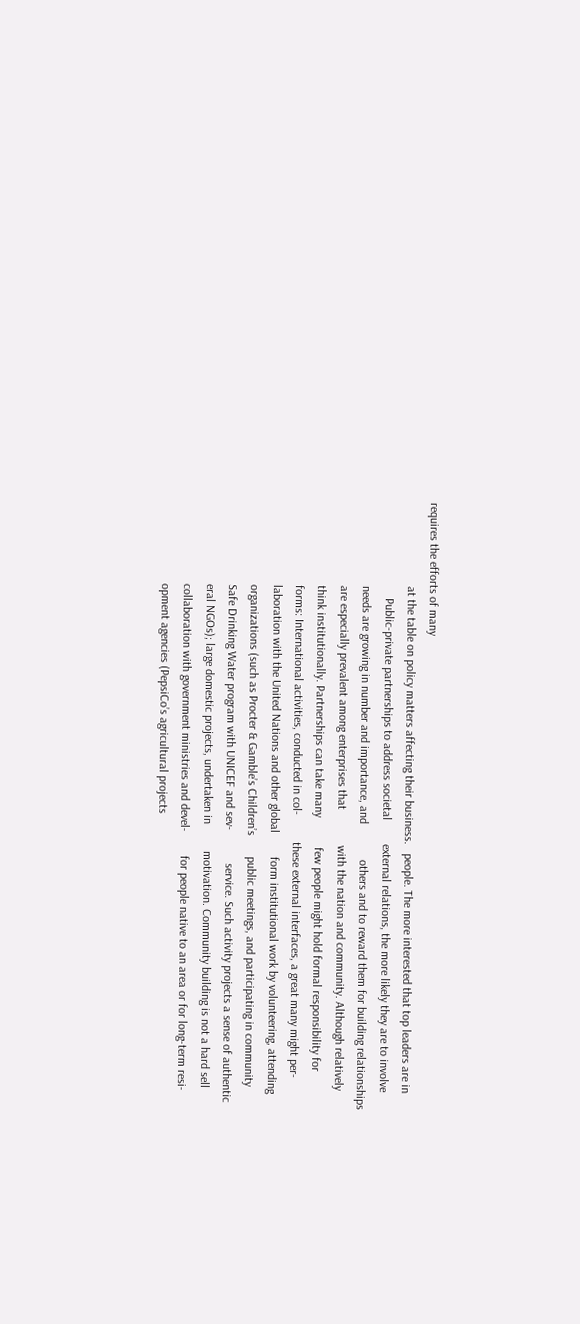requires the efforts of many
                            at the table on policy matters affecting their business.   people. The more interested that top leaders are in
                                Public-private partnerships to address societal        external relations, the more likely they are to involve
                            needs are growing in number and importance, and            others and to reward them for building relationships
                            are especially prevalent among enterprises that            with the nation and community. Although relatively
                            think institutionally. Partnerships can take many          few people might hold formal responsibility for
                            forms: International activities, conducted in col-         these external interfaces, a great many might per-
                            laboration with the United Nations and other global        form institutional work by volunteering, attending
                            organizations (such as Procter & Gamble’s Children’s       public meetings, and participating in community
                            Safe Drinking Water program with UNICEF and sev-           service. Such activity projects a sense of authentic
                            eral NGOs); large domestic projects, undertaken in         motivation. Community building is not a hard sell
                            collaboration with government ministries and devel-        for people native to an area or for long-term resi-
                            opment agencies (PepsiCo’s agricultural projects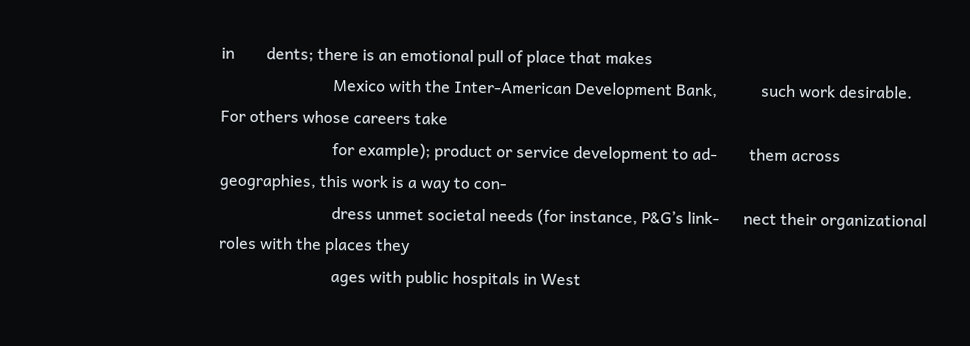in        dents; there is an emotional pull of place that makes
                            Mexico with the Inter-American Development Bank,           such work desirable. For others whose careers take
                            for example); product or service development to ad-        them across geographies, this work is a way to con-
                            dress unmet societal needs (for instance, P&G’s link-      nect their organizational roles with the places they
                            ages with public hospitals in West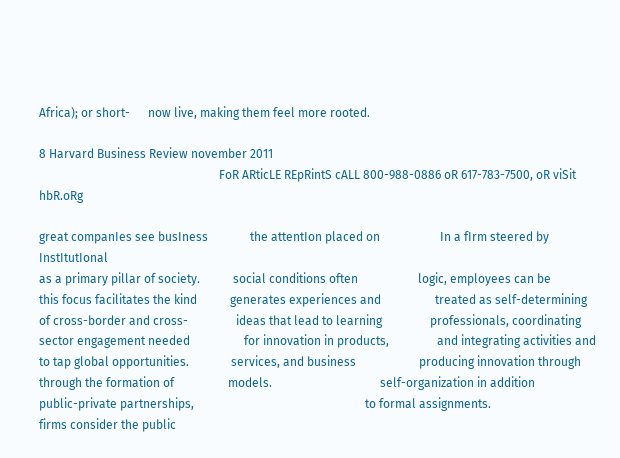Africa); or short-      now live, making them feel more rooted.

8 Harvard Business Review november 2011
                                                            FoR ARticLE REpRintS cALL 800-988-0886 oR 617-783-7500, oR viSit hbR.oRg

great companIes see busIness              the attentIon placed on                    In a fIrm steered by InstItutIonal
as a primary pillar of society.           social conditions often                    logic, employees can be
this focus facilitates the kind           generates experiences and                  treated as self-determining
of cross-border and cross-                ideas that lead to learning                professionals, coordinating
sector engagement needed                  for innovation in products,                and integrating activities and
to tap global opportunities.              services, and business                     producing innovation through
through the formation of                  models.                                    self-organization in addition
public-private partnerships,                                                         to formal assignments.
firms consider the public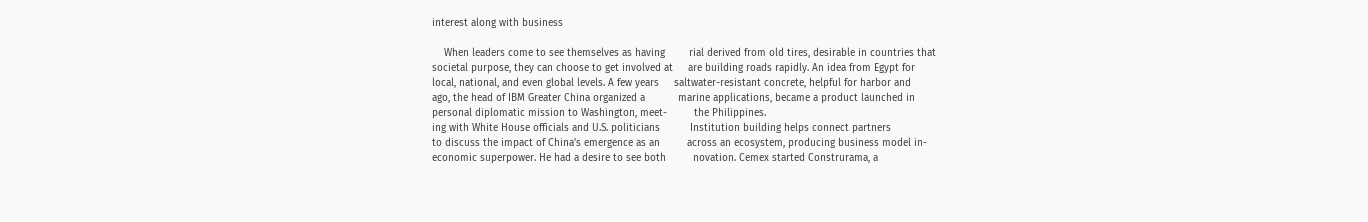interest along with business

    When leaders come to see themselves as having        rial derived from old tires, desirable in countries that
societal purpose, they can choose to get involved at     are building roads rapidly. An idea from Egypt for
local, national, and even global levels. A few years     saltwater-resistant concrete, helpful for harbor and
ago, the head of IBM Greater China organized a           marine applications, became a product launched in
personal diplomatic mission to Washington, meet-         the Philippines.
ing with White House officials and U.S. politicians          Institution building helps connect partners
to discuss the impact of China’s emergence as an         across an ecosystem, producing business model in-
economic superpower. He had a desire to see both         novation. Cemex started Construrama, a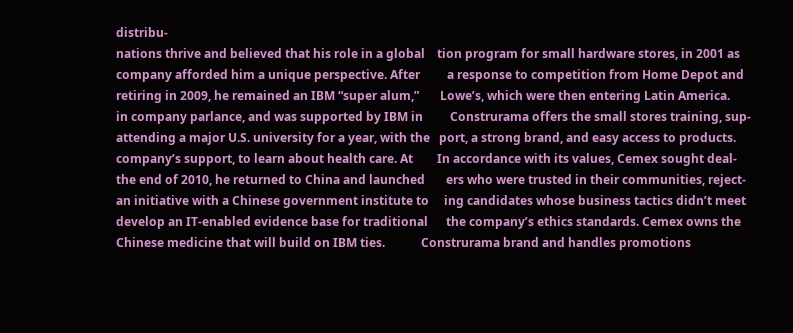distribu-
nations thrive and believed that his role in a global    tion program for small hardware stores, in 2001 as
company afforded him a unique perspective. After         a response to competition from Home Depot and
retiring in 2009, he remained an IBM “super alum,”       Lowe’s, which were then entering Latin America.
in company parlance, and was supported by IBM in         Construrama offers the small stores training, sup-
attending a major U.S. university for a year, with the   port, a strong brand, and easy access to products.
company’s support, to learn about health care. At        In accordance with its values, Cemex sought deal-
the end of 2010, he returned to China and launched       ers who were trusted in their communities, reject-
an initiative with a Chinese government institute to     ing candidates whose business tactics didn’t meet
develop an IT-enabled evidence base for traditional      the company’s ethics standards. Cemex owns the
Chinese medicine that will build on IBM ties.            Construrama brand and handles promotions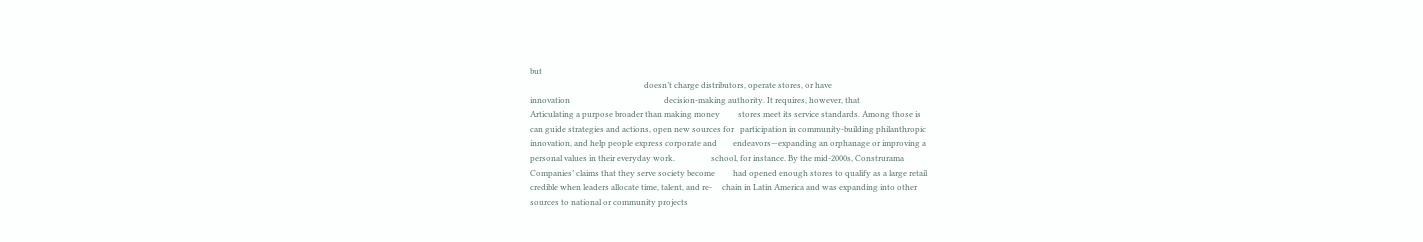but
                                                         doesn’t charge distributors, operate stores, or have
innovation                                               decision-making authority. It requires, however, that
Articulating a purpose broader than making money         stores meet its service standards. Among those is
can guide strategies and actions, open new sources for   participation in community-building philanthropic
innovation, and help people express corporate and        endeavors—expanding an orphanage or improving a
personal values in their everyday work.                  school, for instance. By the mid-2000s, Construrama
Companies’ claims that they serve society become         had opened enough stores to qualify as a large retail
credible when leaders allocate time, talent, and re-     chain in Latin America and was expanding into other
sources to national or community projects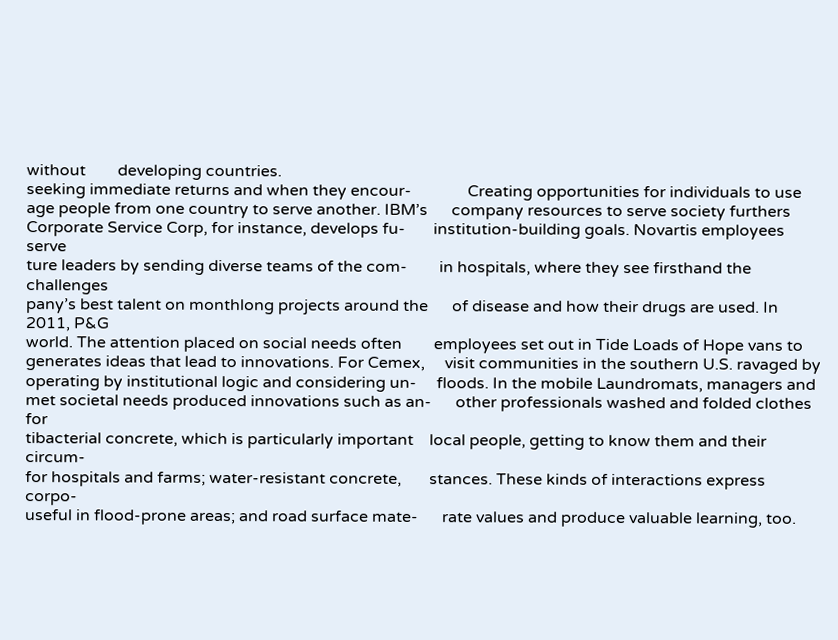without        developing countries.
seeking immediate returns and when they encour-              Creating opportunities for individuals to use
age people from one country to serve another. IBM’s      company resources to serve society furthers
Corporate Service Corp, for instance, develops fu-       institution-building goals. Novartis employees serve
ture leaders by sending diverse teams of the com-        in hospitals, where they see firsthand the challenges
pany’s best talent on monthlong projects around the      of disease and how their drugs are used. In 2011, P&G
world. The attention placed on social needs often        employees set out in Tide Loads of Hope vans to
generates ideas that lead to innovations. For Cemex,     visit communities in the southern U.S. ravaged by
operating by institutional logic and considering un-     floods. In the mobile Laundromats, managers and
met societal needs produced innovations such as an-      other professionals washed and folded clothes for
tibacterial concrete, which is particularly important    local people, getting to know them and their circum-
for hospitals and farms; water-resistant concrete,       stances. These kinds of interactions express corpo-
useful in flood-prone areas; and road surface mate-      rate values and produce valuable learning, too.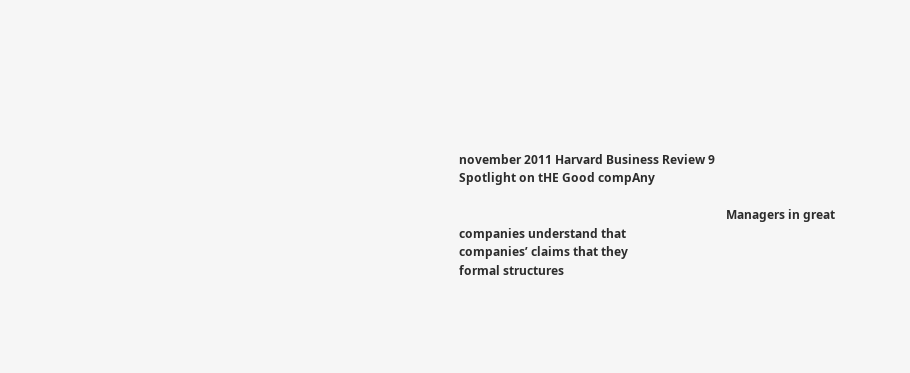november 2011 Harvard Business Review 9
Spotlight on tHE Good compAny

                                                                                         Managers in great companies understand that
companies’ claims that they                                                          formal structures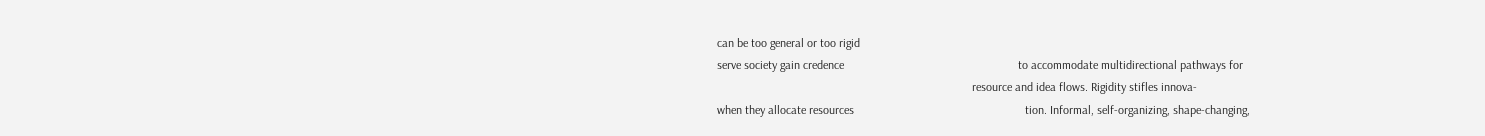can be too general or too rigid
serve society gain credence                                                          to accommodate multidirectional pathways for
                                                                                     resource and idea flows. Rigidity stifles innova-
when they allocate resources                                                         tion. Informal, self-organizing, shape-changing,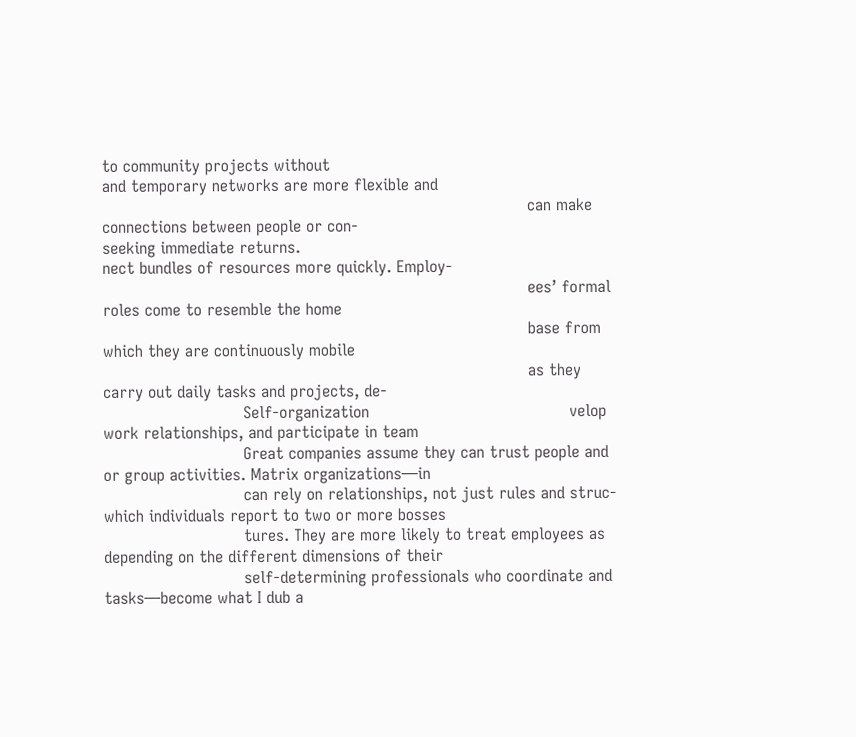to community projects without                                                        and temporary networks are more flexible and
                                                                                     can make connections between people or con-
seeking immediate returns.                                                           nect bundles of resources more quickly. Employ-
                                                                                     ees’ formal roles come to resemble the home
                                                                                     base from which they are continuously mobile
                                                                                     as they carry out daily tasks and projects, de-
                            Self-organization                                        velop work relationships, and participate in team
                            Great companies assume they can trust people and         or group activities. Matrix organizations—in
                            can rely on relationships, not just rules and struc-     which individuals report to two or more bosses
                            tures. They are more likely to treat employees as        depending on the different dimensions of their
                            self-determining professionals who coordinate and        tasks—become what I dub a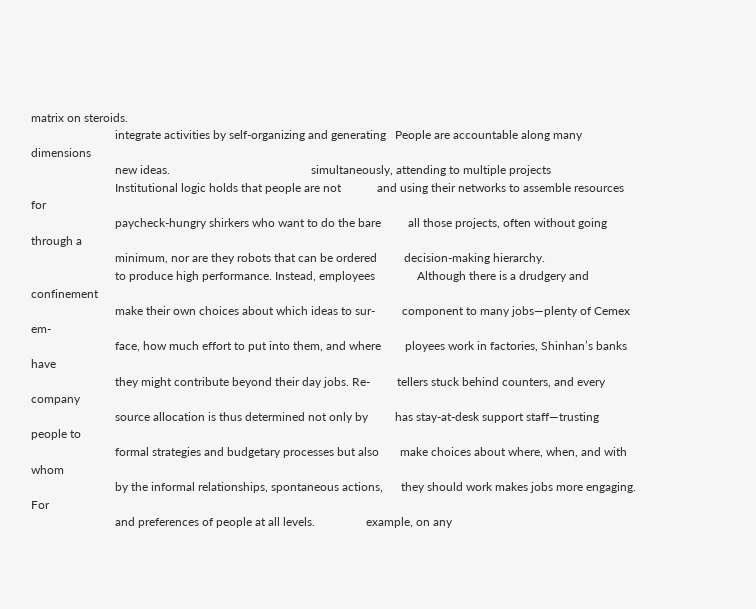matrix on steroids.
                            integrate activities by self-organizing and generating   People are accountable along many dimensions
                            new ideas.                                               simultaneously, attending to multiple projects
                            Institutional logic holds that people are not            and using their networks to assemble resources for
                            paycheck-hungry shirkers who want to do the bare         all those projects, often without going through a
                            minimum, nor are they robots that can be ordered         decision-making hierarchy.
                            to produce high performance. Instead, employees              Although there is a drudgery and confinement
                            make their own choices about which ideas to sur-         component to many jobs—plenty of Cemex em-
                            face, how much effort to put into them, and where        ployees work in factories, Shinhan’s banks have
                            they might contribute beyond their day jobs. Re-         tellers stuck behind counters, and every company
                            source allocation is thus determined not only by         has stay-at-desk support staff—trusting people to
                            formal strategies and budgetary processes but also       make choices about where, when, and with whom
                            by the informal relationships, spontaneous actions,      they should work makes jobs more engaging. For
                            and preferences of people at all levels.                 example, on any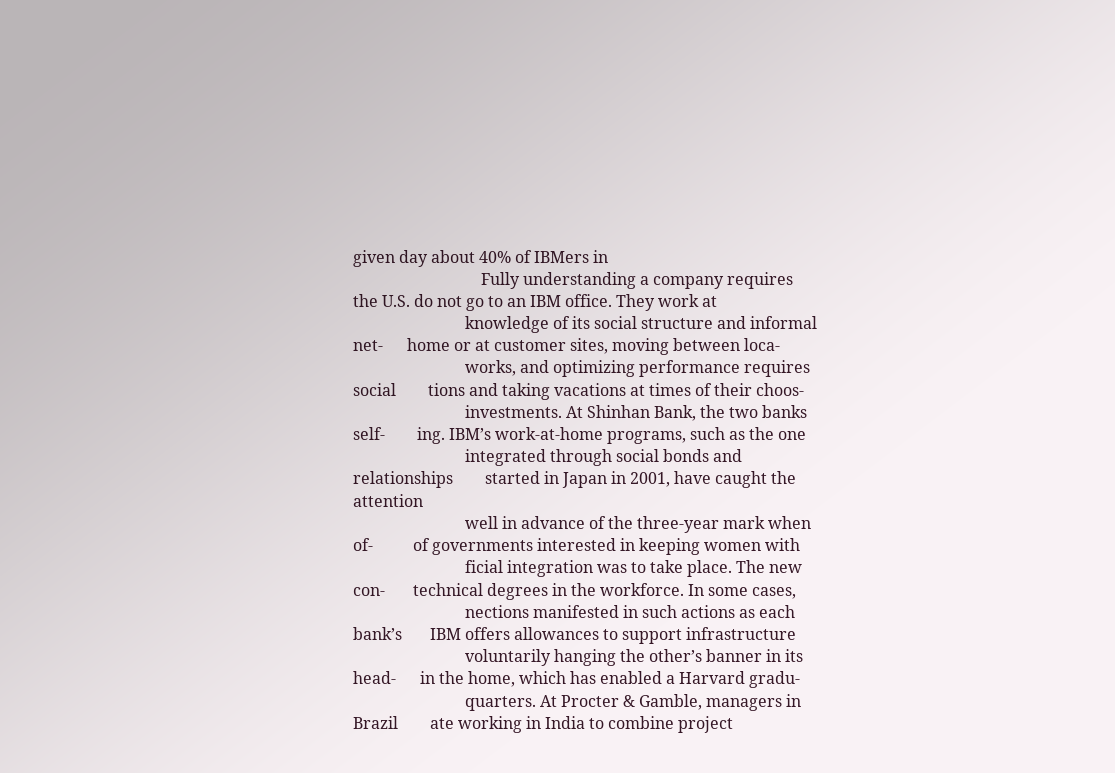given day about 40% of IBMers in
                                Fully understanding a company requires               the U.S. do not go to an IBM office. They work at
                            knowledge of its social structure and informal net-      home or at customer sites, moving between loca-
                            works, and optimizing performance requires social        tions and taking vacations at times of their choos-
                            investments. At Shinhan Bank, the two banks self-        ing. IBM’s work-at-home programs, such as the one
                            integrated through social bonds and relationships        started in Japan in 2001, have caught the attention
                            well in advance of the three-year mark when of-          of governments interested in keeping women with
                            ficial integration was to take place. The new con-       technical degrees in the workforce. In some cases,
                            nections manifested in such actions as each bank’s       IBM offers allowances to support infrastructure
                            voluntarily hanging the other’s banner in its head-      in the home, which has enabled a Harvard gradu-
                            quarters. At Procter & Gamble, managers in Brazil        ate working in India to combine project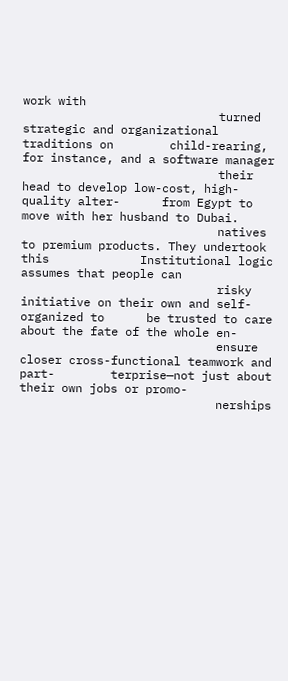work with
                            turned strategic and organizational traditions on        child-rearing, for instance, and a software manager
                            their head to develop low-cost, high-quality alter-      from Egypt to move with her husband to Dubai.
                            natives to premium products. They undertook this             Institutional logic assumes that people can
                            risky initiative on their own and self-organized to      be trusted to care about the fate of the whole en-
                            ensure closer cross-functional teamwork and part-        terprise—not just about their own jobs or promo-
                            nerships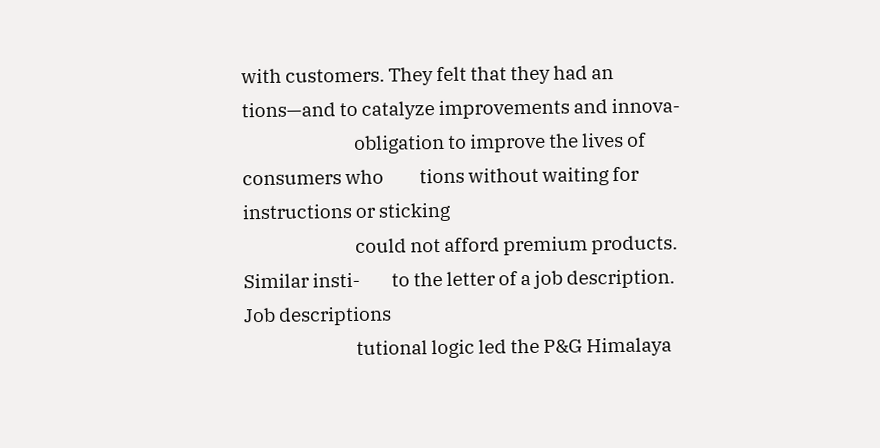with customers. They felt that they had an      tions—and to catalyze improvements and innova-
                            obligation to improve the lives of consumers who         tions without waiting for instructions or sticking
                            could not afford premium products. Similar insti-        to the letter of a job description. Job descriptions
                            tutional logic led the P&G Himalaya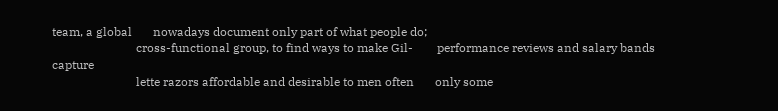team, a global       nowadays document only part of what people do;
                            cross-functional group, to find ways to make Gil-        performance reviews and salary bands capture
                            lette razors affordable and desirable to men often       only some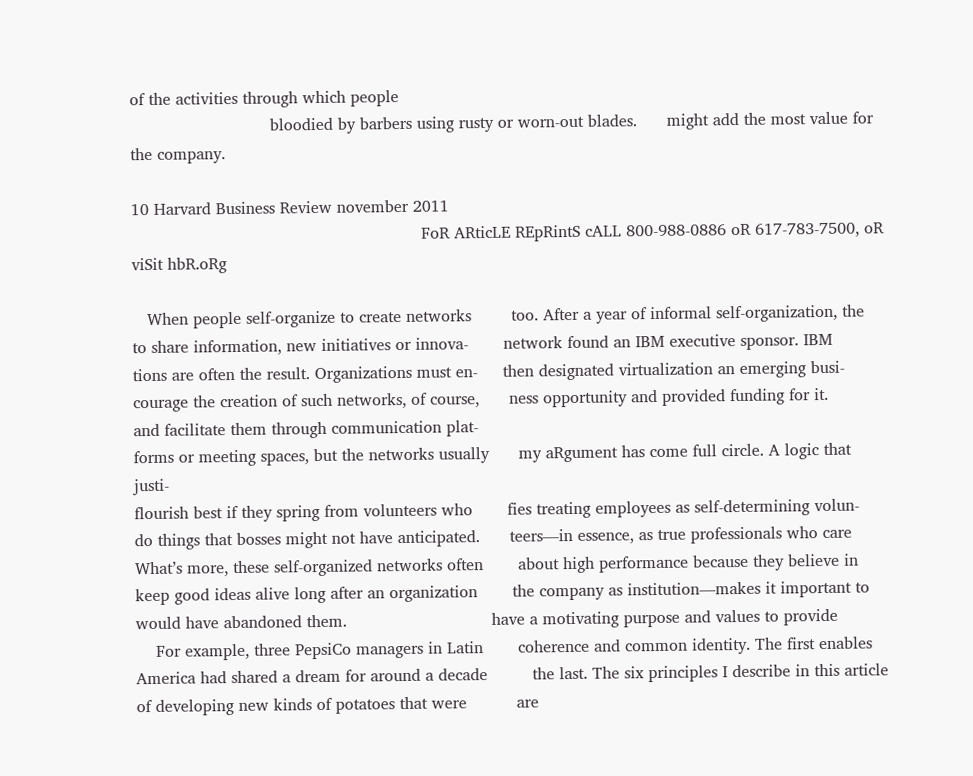of the activities through which people
                            bloodied by barbers using rusty or worn-out blades.      might add the most value for the company.

10 Harvard Business Review november 2011
                                                          FoR ARticLE REpRintS cALL 800-988-0886 oR 617-783-7500, oR viSit hbR.oRg

   When people self-organize to create networks        too. After a year of informal self-organization, the
to share information, new initiatives or innova-       network found an IBM executive sponsor. IBM
tions are often the result. Organizations must en-     then designated virtualization an emerging busi-
courage the creation of such networks, of course,      ness opportunity and provided funding for it.
and facilitate them through communication plat-
forms or meeting spaces, but the networks usually      my aRgument has come full circle. A logic that justi-
flourish best if they spring from volunteers who       fies treating employees as self-determining volun-
do things that bosses might not have anticipated.      teers—in essence, as true professionals who care
What’s more, these self-organized networks often       about high performance because they believe in
keep good ideas alive long after an organization       the company as institution—makes it important to
would have abandoned them.                             have a motivating purpose and values to provide
    For example, three PepsiCo managers in Latin       coherence and common identity. The first enables
America had shared a dream for around a decade         the last. The six principles I describe in this article
of developing new kinds of potatoes that were          are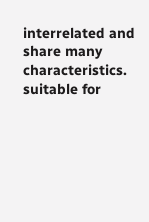interrelated and share many characteristics.
suitable for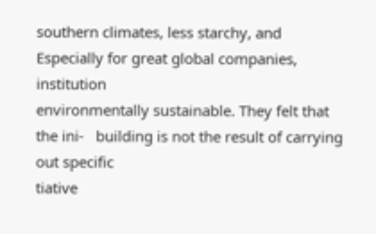southern climates, less starchy, and      Especially for great global companies, institution
environmentally sustainable. They felt that the ini-   building is not the result of carrying out specific
tiative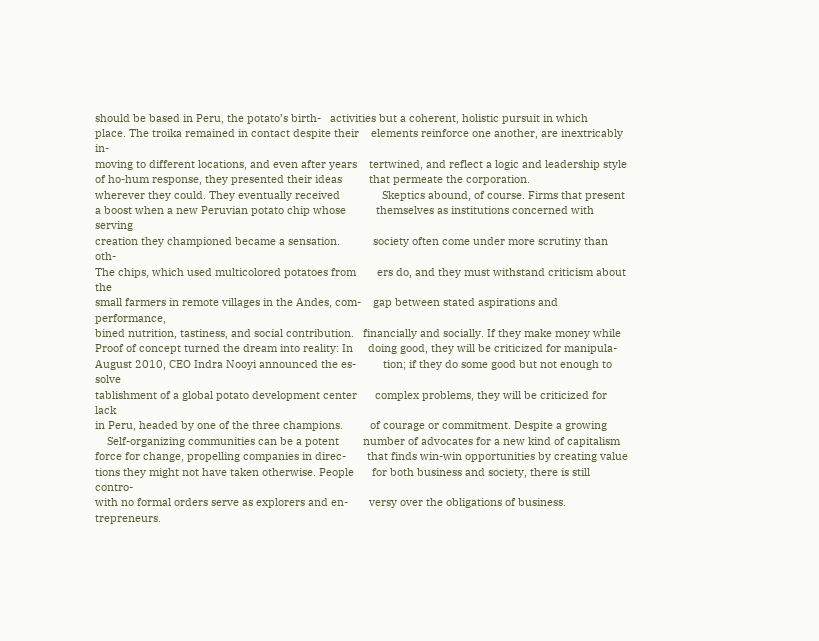should be based in Peru, the potato’s birth-   activities but a coherent, holistic pursuit in which
place. The troika remained in contact despite their    elements reinforce one another, are inextricably in-
moving to different locations, and even after years    tertwined, and reflect a logic and leadership style
of ho-hum response, they presented their ideas         that permeate the corporation.
wherever they could. They eventually received              Skeptics abound, of course. Firms that present
a boost when a new Peruvian potato chip whose          themselves as institutions concerned with serving
creation they championed became a sensation.           society often come under more scrutiny than oth-
The chips, which used multicolored potatoes from       ers do, and they must withstand criticism about the
small farmers in remote villages in the Andes, com-    gap between stated aspirations and performance,
bined nutrition, tastiness, and social contribution.   financially and socially. If they make money while
Proof of concept turned the dream into reality: In     doing good, they will be criticized for manipula-
August 2010, CEO Indra Nooyi announced the es-         tion; if they do some good but not enough to solve
tablishment of a global potato development center      complex problems, they will be criticized for lack
in Peru, headed by one of the three champions.         of courage or commitment. Despite a growing
    Self-organizing communities can be a potent        number of advocates for a new kind of capitalism
force for change, propelling companies in direc-       that finds win-win opportunities by creating value
tions they might not have taken otherwise. People      for both business and society, there is still contro-
with no formal orders serve as explorers and en-       versy over the obligations of business.
trepreneurs.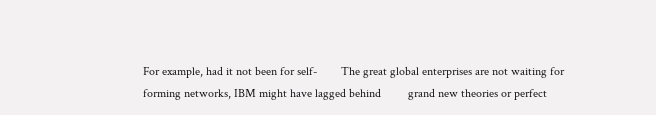For example, had it not been for self-        The great global enterprises are not waiting for
forming networks, IBM might have lagged behind         grand new theories or perfect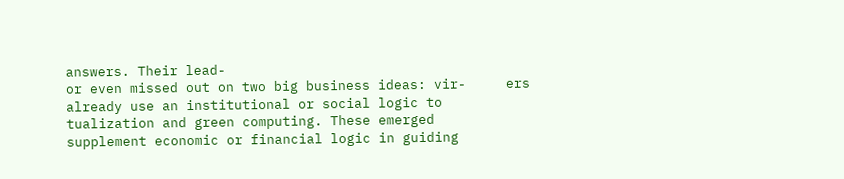answers. Their lead-
or even missed out on two big business ideas: vir-     ers already use an institutional or social logic to
tualization and green computing. These emerged         supplement economic or financial logic in guiding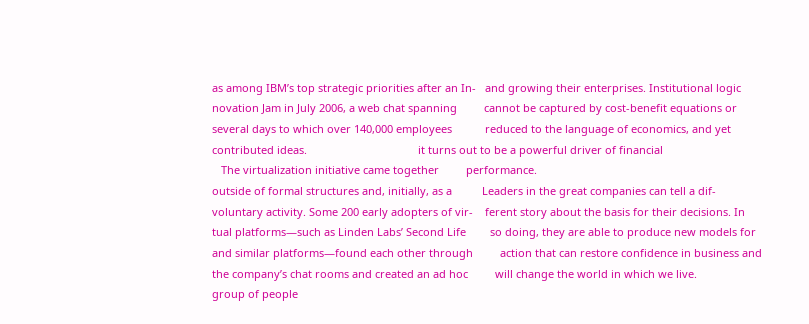as among IBM’s top strategic priorities after an In-   and growing their enterprises. Institutional logic
novation Jam in July 2006, a web chat spanning         cannot be captured by cost-benefit equations or
several days to which over 140,000 employees           reduced to the language of economics, and yet
contributed ideas.                                     it turns out to be a powerful driver of financial
   The virtualization initiative came together         performance.
outside of formal structures and, initially, as a          Leaders in the great companies can tell a dif-
voluntary activity. Some 200 early adopters of vir-    ferent story about the basis for their decisions. In
tual platforms—such as Linden Labs’ Second Life        so doing, they are able to produce new models for
and similar platforms—found each other through         action that can restore confidence in business and
the company’s chat rooms and created an ad hoc         will change the world in which we live.
group of people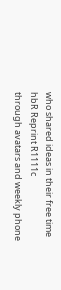who shared ideas in their free time                                        hbR Reprint R1111c
through avatars and weekly phone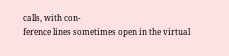calls, with con-
ference lines sometimes open in the virtual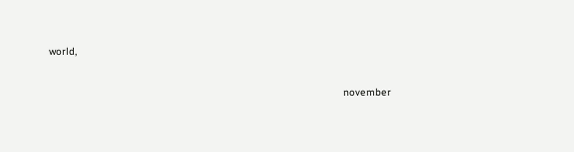world,

                                                                                                  november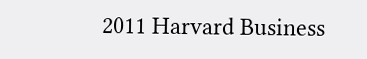2011 Harvard Business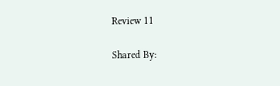Review 11

Shared By: